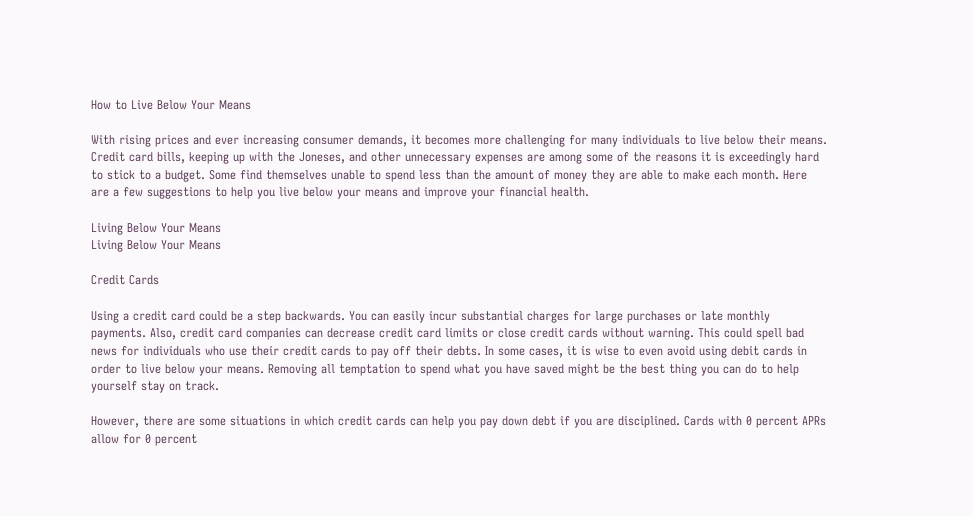How to Live Below Your Means

With rising prices and ever increasing consumer demands, it becomes more challenging for many individuals to live below their means. Credit card bills, keeping up with the Joneses, and other unnecessary expenses are among some of the reasons it is exceedingly hard to stick to a budget. Some find themselves unable to spend less than the amount of money they are able to make each month. Here are a few suggestions to help you live below your means and improve your financial health.

Living Below Your Means
Living Below Your Means

Credit Cards

Using a credit card could be a step backwards. You can easily incur substantial charges for large purchases or late monthly payments. Also, credit card companies can decrease credit card limits or close credit cards without warning. This could spell bad news for individuals who use their credit cards to pay off their debts. In some cases, it is wise to even avoid using debit cards in order to live below your means. Removing all temptation to spend what you have saved might be the best thing you can do to help yourself stay on track.

However, there are some situations in which credit cards can help you pay down debt if you are disciplined. Cards with 0 percent APRs allow for 0 percent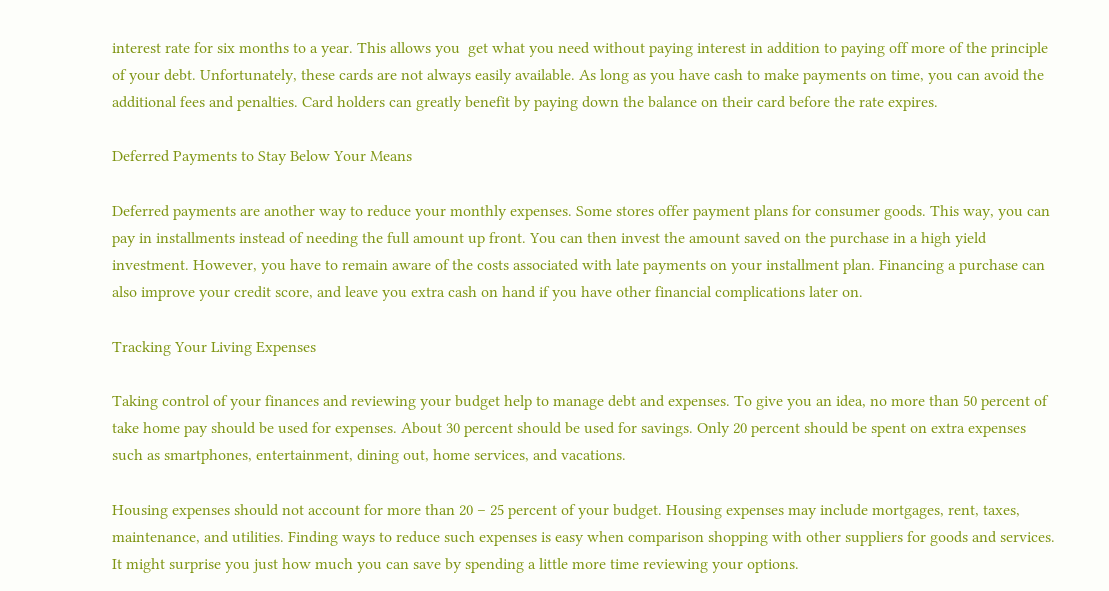interest rate for six months to a year. This allows you  get what you need without paying interest in addition to paying off more of the principle of your debt. Unfortunately, these cards are not always easily available. As long as you have cash to make payments on time, you can avoid the additional fees and penalties. Card holders can greatly benefit by paying down the balance on their card before the rate expires.

Deferred Payments to Stay Below Your Means

Deferred payments are another way to reduce your monthly expenses. Some stores offer payment plans for consumer goods. This way, you can pay in installments instead of needing the full amount up front. You can then invest the amount saved on the purchase in a high yield investment. However, you have to remain aware of the costs associated with late payments on your installment plan. Financing a purchase can also improve your credit score, and leave you extra cash on hand if you have other financial complications later on.

Tracking Your Living Expenses

Taking control of your finances and reviewing your budget help to manage debt and expenses. To give you an idea, no more than 50 percent of take home pay should be used for expenses. About 30 percent should be used for savings. Only 20 percent should be spent on extra expenses such as smartphones, entertainment, dining out, home services, and vacations.

Housing expenses should not account for more than 20 – 25 percent of your budget. Housing expenses may include mortgages, rent, taxes, maintenance, and utilities. Finding ways to reduce such expenses is easy when comparison shopping with other suppliers for goods and services. It might surprise you just how much you can save by spending a little more time reviewing your options.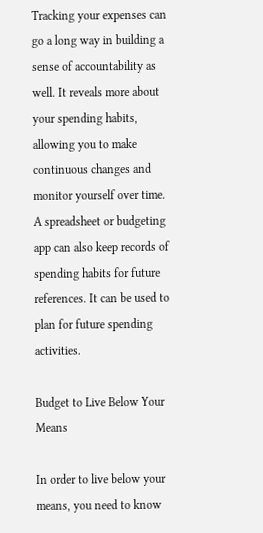Tracking your expenses can go a long way in building a sense of accountability as well. It reveals more about your spending habits, allowing you to make continuous changes and monitor yourself over time. A spreadsheet or budgeting app can also keep records of spending habits for future references. It can be used to plan for future spending activities.

Budget to Live Below Your Means

In order to live below your means, you need to know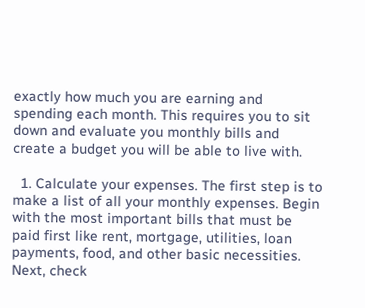exactly how much you are earning and spending each month. This requires you to sit down and evaluate you monthly bills and create a budget you will be able to live with.

  1. Calculate your expenses. The first step is to make a list of all your monthly expenses. Begin with the most important bills that must be paid first like rent, mortgage, utilities, loan payments, food, and other basic necessities. Next, check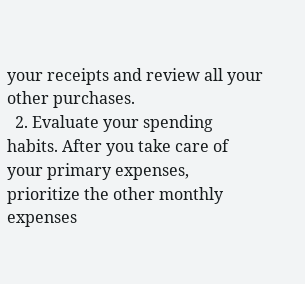your receipts and review all your other purchases.
  2. Evaluate your spending habits. After you take care of your primary expenses, prioritize the other monthly expenses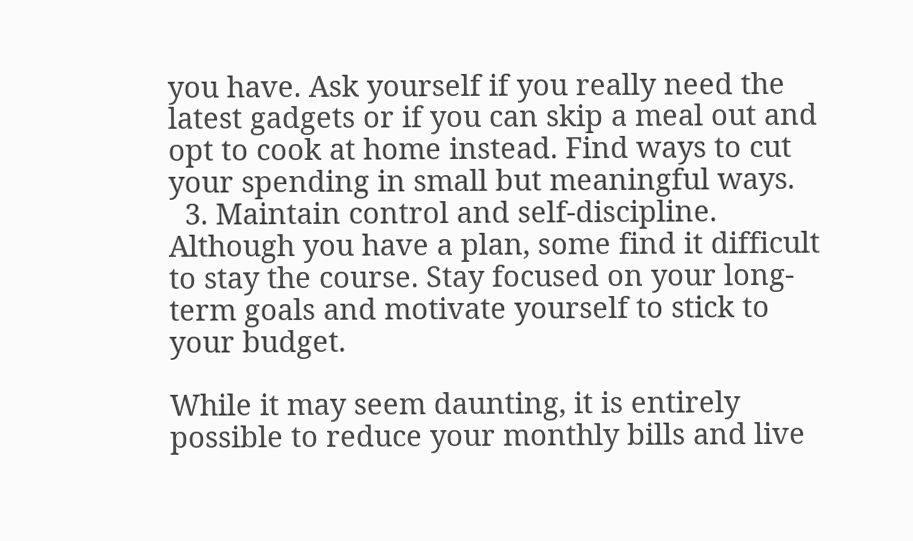you have. Ask yourself if you really need the latest gadgets or if you can skip a meal out and opt to cook at home instead. Find ways to cut your spending in small but meaningful ways.
  3. Maintain control and self-discipline. Although you have a plan, some find it difficult to stay the course. Stay focused on your long-term goals and motivate yourself to stick to your budget.

While it may seem daunting, it is entirely possible to reduce your monthly bills and live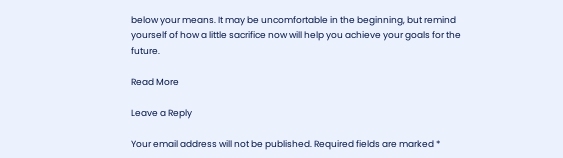below your means. It may be uncomfortable in the beginning, but remind yourself of how a little sacrifice now will help you achieve your goals for the future.

Read More

Leave a Reply

Your email address will not be published. Required fields are marked *